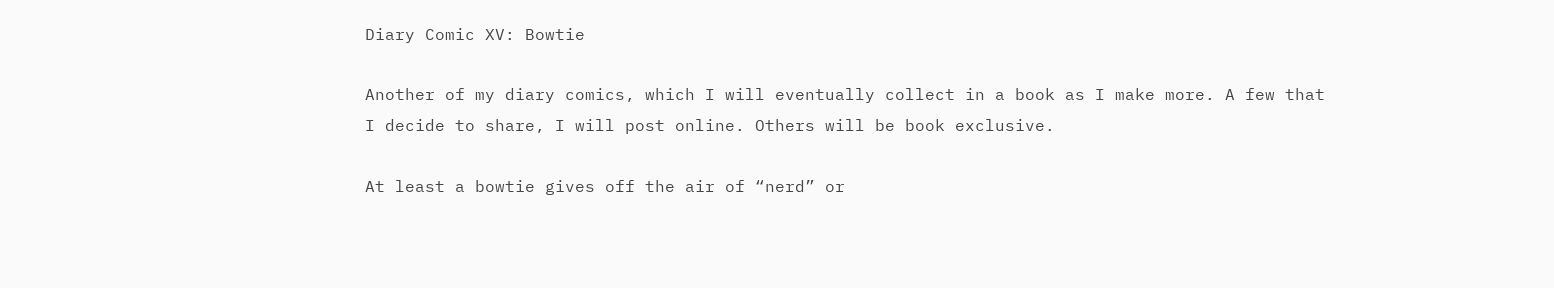Diary Comic XV: Bowtie

Another of my diary comics, which I will eventually collect in a book as I make more. A few that I decide to share, I will post online. Others will be book exclusive.

At least a bowtie gives off the air of “nerd” or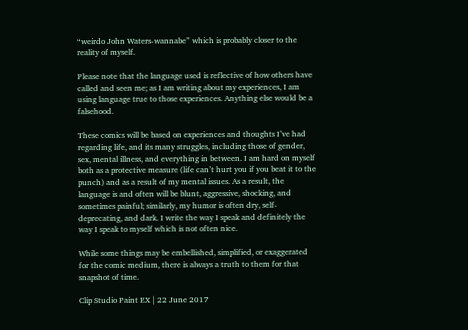“weirdo John Waters-wannabe” which is probably closer to the reality of myself.

Please note that the language used is reflective of how others have called and seen me; as I am writing about my experiences, I am using language true to those experiences. Anything else would be a falsehood.

These comics will be based on experiences and thoughts I’ve had regarding life, and its many struggles, including those of gender, sex, mental illness, and everything in between. I am hard on myself both as a protective measure (life can’t hurt you if you beat it to the punch) and as a result of my mental issues. As a result, the language is and often will be blunt, aggressive, shocking, and sometimes painful; similarly, my humor is often dry, self-deprecating, and dark. I write the way I speak and definitely the way I speak to myself which is not often nice.

While some things may be embellished, simplified, or exaggerated for the comic medium, there is always a truth to them for that snapshot of time.

Clip Studio Paint EX | 22 June 2017